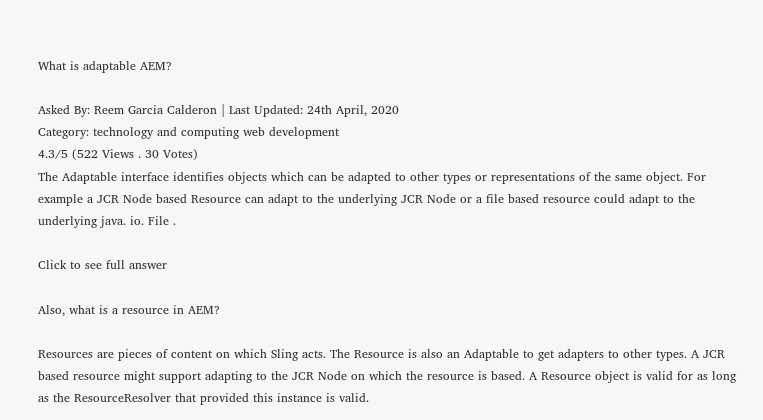What is adaptable AEM?

Asked By: Reem Garcia Calderon | Last Updated: 24th April, 2020
Category: technology and computing web development
4.3/5 (522 Views . 30 Votes)
The Adaptable interface identifies objects which can be adapted to other types or representations of the same object. For example a JCR Node based Resource can adapt to the underlying JCR Node or a file based resource could adapt to the underlying java. io. File .

Click to see full answer

Also, what is a resource in AEM?

Resources are pieces of content on which Sling acts. The Resource is also an Adaptable to get adapters to other types. A JCR based resource might support adapting to the JCR Node on which the resource is based. A Resource object is valid for as long as the ResourceResolver that provided this instance is valid.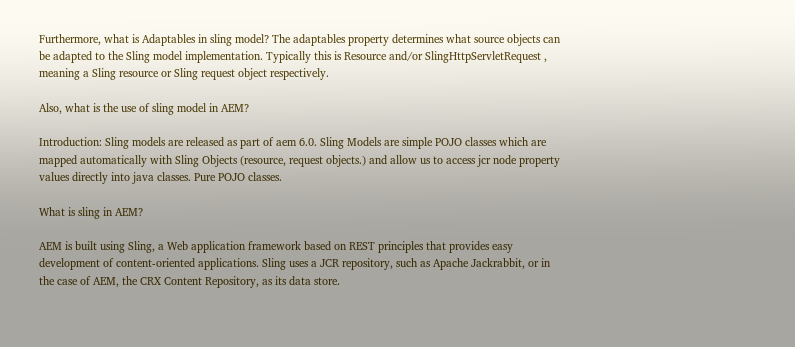Furthermore, what is Adaptables in sling model? The adaptables property determines what source objects can be adapted to the Sling model implementation. Typically this is Resource and/or SlingHttpServletRequest , meaning a Sling resource or Sling request object respectively.

Also, what is the use of sling model in AEM?

Introduction: Sling models are released as part of aem 6.0. Sling Models are simple POJO classes which are mapped automatically with Sling Objects (resource, request objects.) and allow us to access jcr node property values directly into java classes. Pure POJO classes.

What is sling in AEM?

AEM is built using Sling, a Web application framework based on REST principles that provides easy development of content-oriented applications. Sling uses a JCR repository, such as Apache Jackrabbit, or in the case of AEM, the CRX Content Repository, as its data store.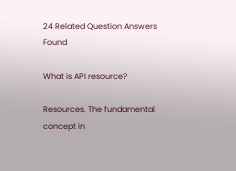24 Related Question Answers Found

What is API resource?

Resources. The fundamental concept in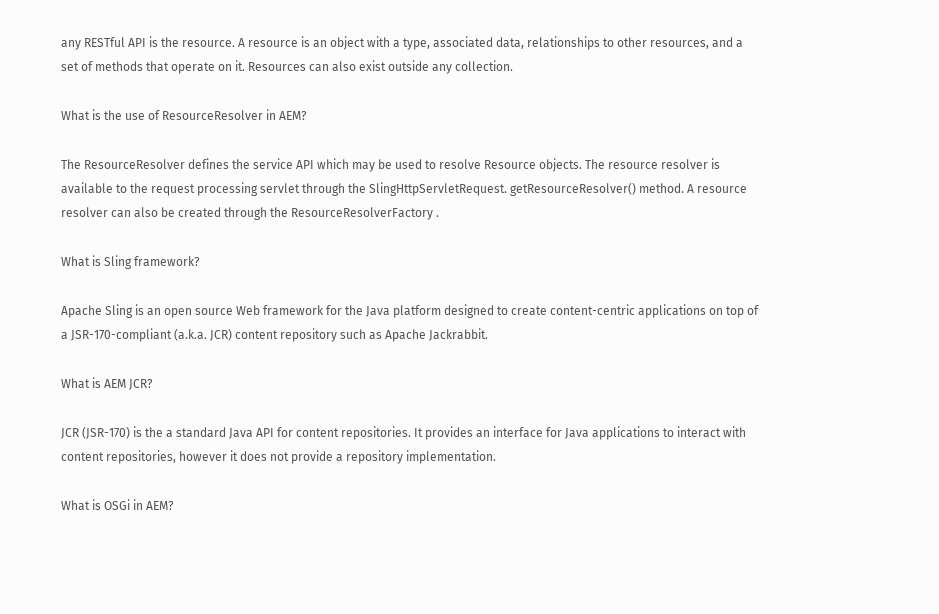any RESTful API is the resource. A resource is an object with a type, associated data, relationships to other resources, and a set of methods that operate on it. Resources can also exist outside any collection.

What is the use of ResourceResolver in AEM?

The ResourceResolver defines the service API which may be used to resolve Resource objects. The resource resolver is available to the request processing servlet through the SlingHttpServletRequest. getResourceResolver() method. A resource resolver can also be created through the ResourceResolverFactory .

What is Sling framework?

Apache Sling is an open source Web framework for the Java platform designed to create content-centric applications on top of a JSR-170-compliant (a.k.a. JCR) content repository such as Apache Jackrabbit.

What is AEM JCR?

JCR (JSR-170) is the a standard Java API for content repositories. It provides an interface for Java applications to interact with content repositories, however it does not provide a repository implementation.

What is OSGi in AEM?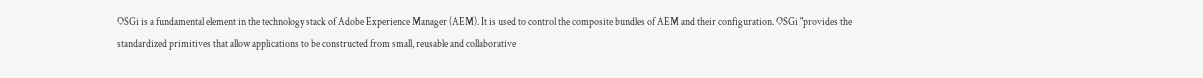OSGi is a fundamental element in the technology stack of Adobe Experience Manager (AEM). It is used to control the composite bundles of AEM and their configuration. OSGi "provides the standardized primitives that allow applications to be constructed from small, reusable and collaborative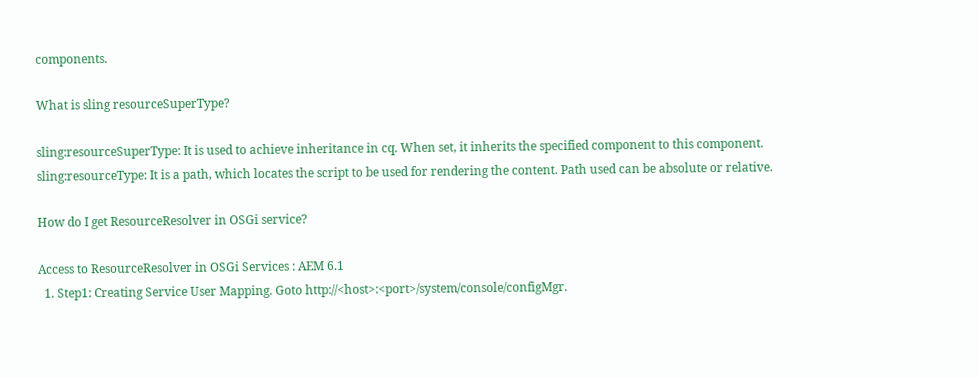components.

What is sling resourceSuperType?

sling:resourceSuperType: It is used to achieve inheritance in cq. When set, it inherits the specified component to this component. sling:resourceType: It is a path, which locates the script to be used for rendering the content. Path used can be absolute or relative.

How do I get ResourceResolver in OSGi service?

Access to ResourceResolver in OSGi Services : AEM 6.1
  1. Step1: Creating Service User Mapping. Goto http://<host>:<port>/system/console/configMgr.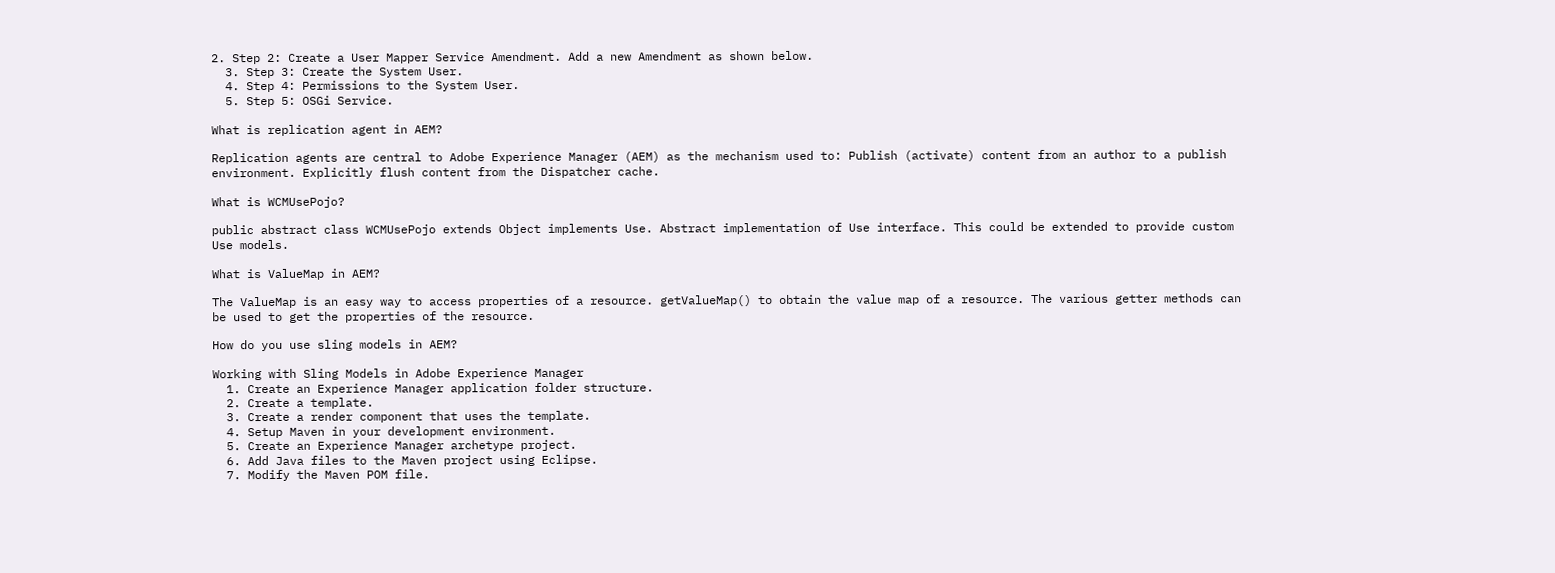2. Step 2: Create a User Mapper Service Amendment. Add a new Amendment as shown below.
  3. Step 3: Create the System User.
  4. Step 4: Permissions to the System User.
  5. Step 5: OSGi Service.

What is replication agent in AEM?

Replication agents are central to Adobe Experience Manager (AEM) as the mechanism used to: Publish (activate) content from an author to a publish environment. Explicitly flush content from the Dispatcher cache.

What is WCMUsePojo?

public abstract class WCMUsePojo extends Object implements Use. Abstract implementation of Use interface. This could be extended to provide custom Use models.

What is ValueMap in AEM?

The ValueMap is an easy way to access properties of a resource. getValueMap() to obtain the value map of a resource. The various getter methods can be used to get the properties of the resource.

How do you use sling models in AEM?

Working with Sling Models in Adobe Experience Manager
  1. Create an Experience Manager application folder structure.
  2. Create a template.
  3. Create a render component that uses the template.
  4. Setup Maven in your development environment.
  5. Create an Experience Manager archetype project.
  6. Add Java files to the Maven project using Eclipse.
  7. Modify the Maven POM file.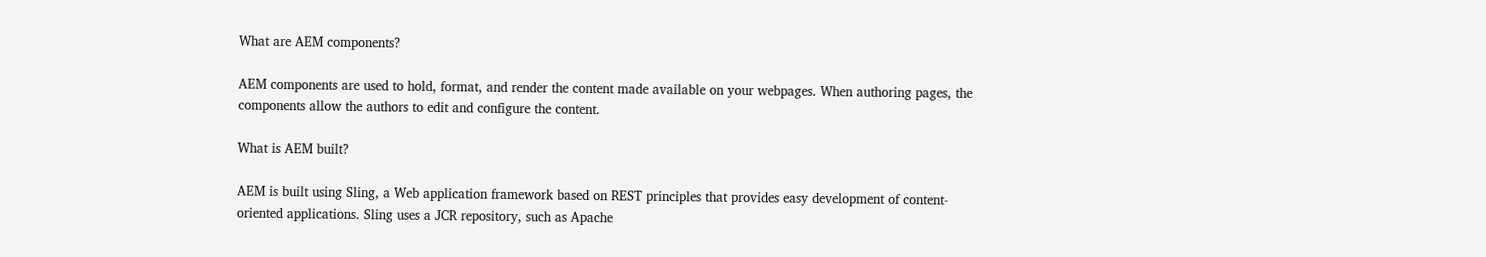What are AEM components?

AEM components are used to hold, format, and render the content made available on your webpages. When authoring pages, the components allow the authors to edit and configure the content.

What is AEM built?

AEM is built using Sling, a Web application framework based on REST principles that provides easy development of content-oriented applications. Sling uses a JCR repository, such as Apache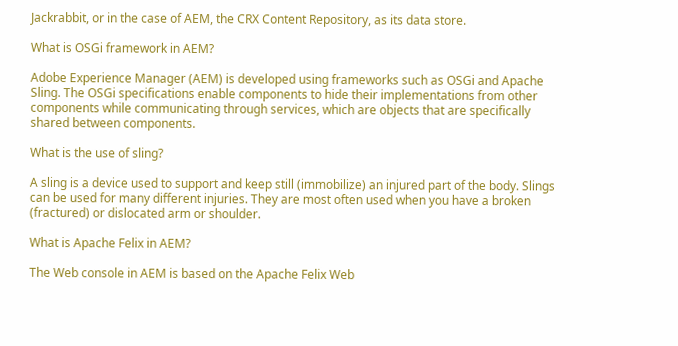Jackrabbit, or in the case of AEM, the CRX Content Repository, as its data store.

What is OSGi framework in AEM?

Adobe Experience Manager (AEM) is developed using frameworks such as OSGi and Apache Sling. The OSGi specifications enable components to hide their implementations from other components while communicating through services, which are objects that are specifically shared between components.

What is the use of sling?

A sling is a device used to support and keep still (immobilize) an injured part of the body. Slings can be used for many different injuries. They are most often used when you have a broken (fractured) or dislocated arm or shoulder.

What is Apache Felix in AEM?

The Web console in AEM is based on the Apache Felix Web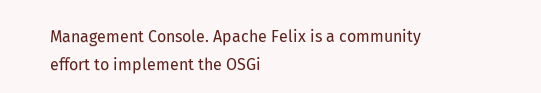Management Console. Apache Felix is a community effort to implement the OSGi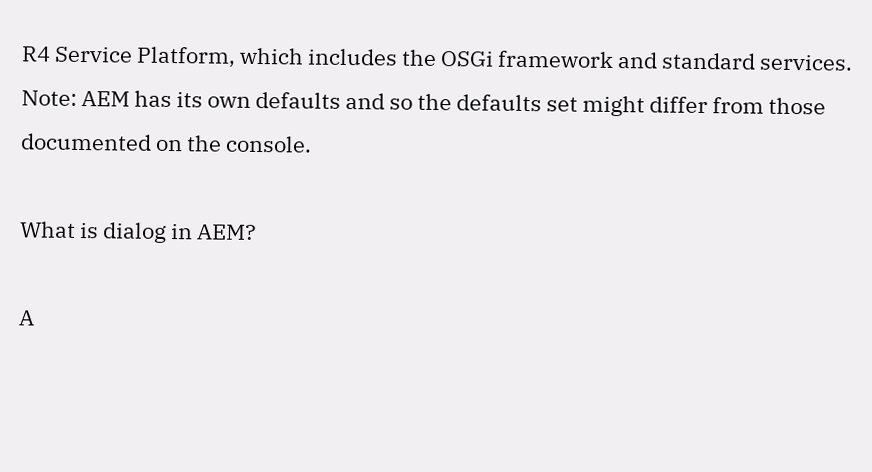R4 Service Platform, which includes the OSGi framework and standard services. Note: AEM has its own defaults and so the defaults set might differ from those documented on the console.

What is dialog in AEM?

A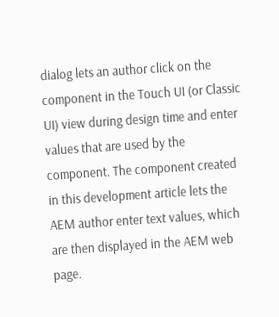dialog lets an author click on the component in the Touch UI (or Classic UI) view during design time and enter values that are used by the component. The component created in this development article lets the AEM author enter text values, which are then displayed in the AEM web page.